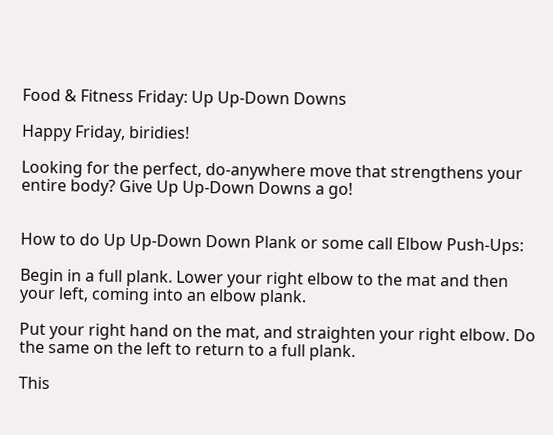Food & Fitness Friday: Up Up-Down Downs

Happy Friday, biridies!

Looking for the perfect, do-anywhere move that strengthens your entire body? Give Up Up-Down Downs a go!


How to do Up Up-Down Down Plank or some call Elbow Push-Ups:

Begin in a full plank. Lower your right elbow to the mat and then your left, coming into an elbow plank.

Put your right hand on the mat, and straighten your right elbow. Do the same on the left to return to a full plank.

This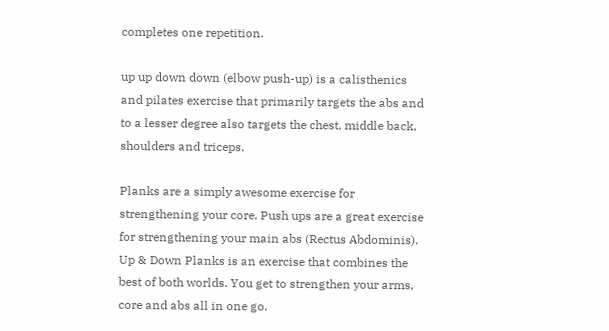completes one repetition.

up up down down (elbow push-up) is a calisthenics and pilates exercise that primarily targets the abs and to a lesser degree also targets the chest, middle back, shoulders and triceps.

Planks are a simply awesome exercise for strengthening your core. Push ups are a great exercise for strengthening your main abs (Rectus Abdominis). Up & Down Planks is an exercise that combines the best of both worlds. You get to strengthen your arms, core and abs all in one go.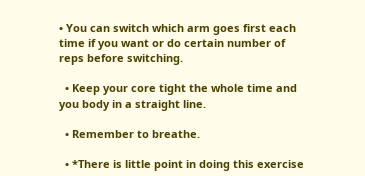• You can switch which arm goes first each time if you want or do certain number of reps before switching.

  • Keep your core tight the whole time and you body in a straight line.

  • Remember to breathe.

  • *There is little point in doing this exercise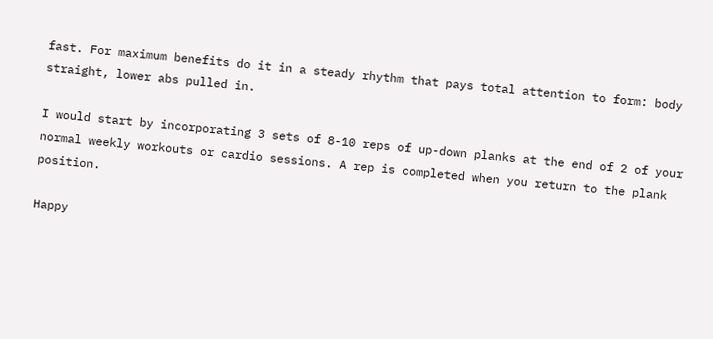fast. For maximum benefits do it in a steady rhythm that pays total attention to form: body straight, lower abs pulled in.

I would start by incorporating 3 sets of 8-10 reps of up-down planks at the end of 2 of your normal weekly workouts or cardio sessions. A rep is completed when you return to the plank position.

Happy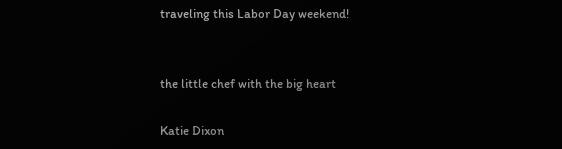traveling this Labor Day weekend!


the little chef with the big heart

Katie Dixon